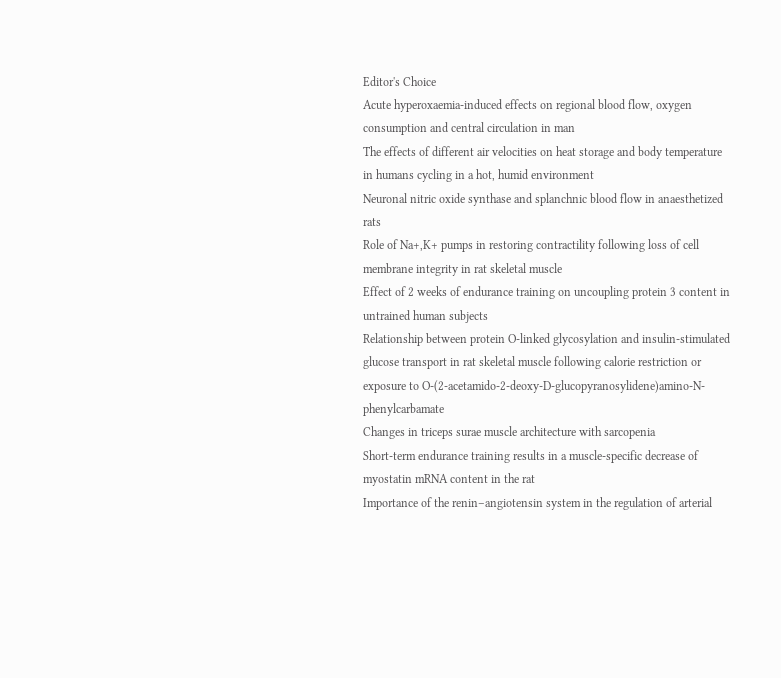Editor's Choice
Acute hyperoxaemia-induced effects on regional blood flow, oxygen consumption and central circulation in man
The effects of different air velocities on heat storage and body temperature in humans cycling in a hot, humid environment
Neuronal nitric oxide synthase and splanchnic blood flow in anaesthetized rats
Role of Na+,K+ pumps in restoring contractility following loss of cell membrane integrity in rat skeletal muscle
Effect of 2 weeks of endurance training on uncoupling protein 3 content in untrained human subjects
Relationship between protein O-linked glycosylation and insulin-stimulated glucose transport in rat skeletal muscle following calorie restriction or exposure to O-(2-acetamido-2-deoxy-D-glucopyranosylidene)amino-N-phenylcarbamate
Changes in triceps surae muscle architecture with sarcopenia
Short-term endurance training results in a muscle-specific decrease of myostatin mRNA content in the rat
Importance of the renin–angiotensin system in the regulation of arterial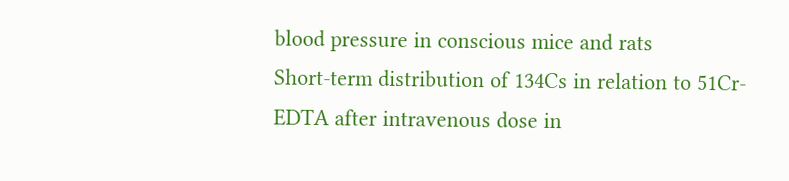blood pressure in conscious mice and rats
Short-term distribution of 134Cs in relation to 51Cr-EDTA after intravenous dose in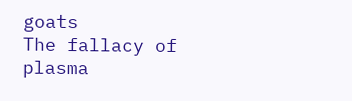goats
The fallacy of plasma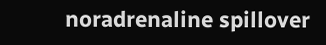noradrenaline spillover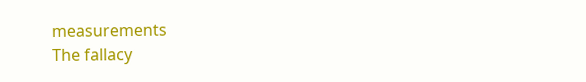measurements
The fallacy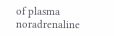of plasma noradrenaline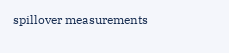spillover measurements